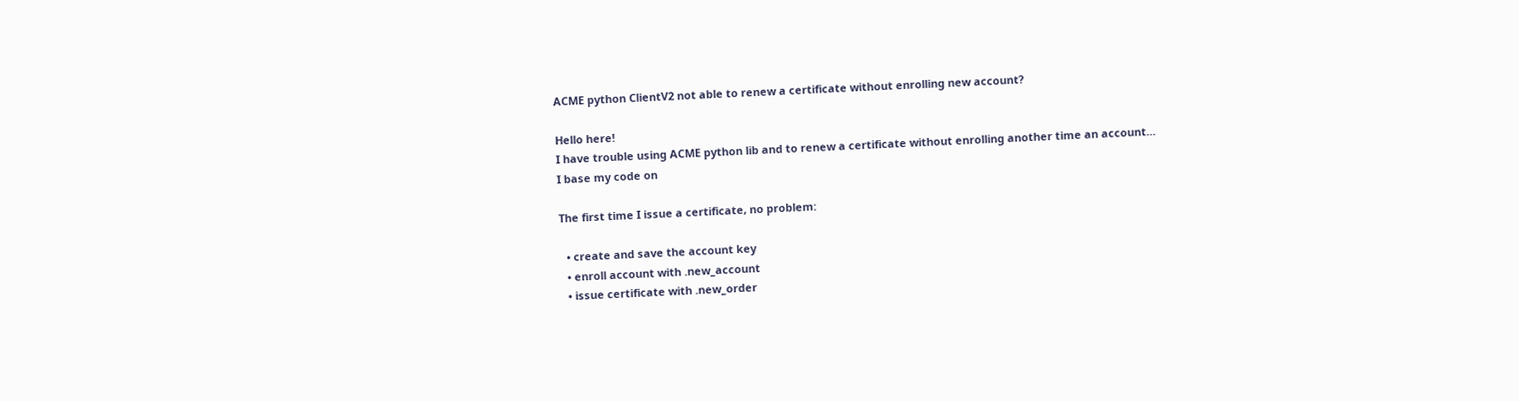ACME python ClientV2 not able to renew a certificate without enrolling new account?

Hello here!
I have trouble using ACME python lib and to renew a certificate without enrolling another time an account…
I base my code on

The first time I issue a certificate, no problem:

  • create and save the account key
  • enroll account with .new_account
  • issue certificate with .new_order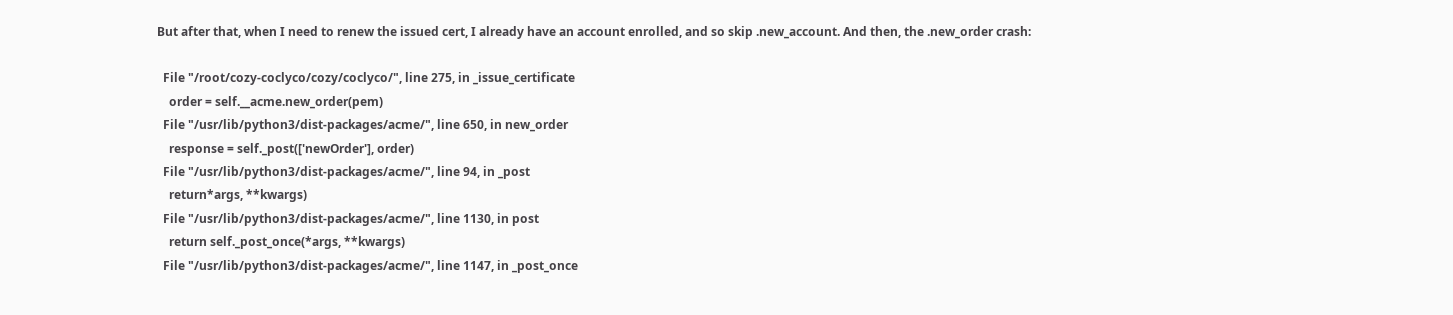But after that, when I need to renew the issued cert, I already have an account enrolled, and so skip .new_account. And then, the .new_order crash:

  File "/root/cozy-coclyco/cozy/coclyco/", line 275, in _issue_certificate
    order = self.__acme.new_order(pem)
  File "/usr/lib/python3/dist-packages/acme/", line 650, in new_order
    response = self._post(['newOrder'], order)
  File "/usr/lib/python3/dist-packages/acme/", line 94, in _post
    return*args, **kwargs)
  File "/usr/lib/python3/dist-packages/acme/", line 1130, in post
    return self._post_once(*args, **kwargs)
  File "/usr/lib/python3/dist-packages/acme/", line 1147, in _post_once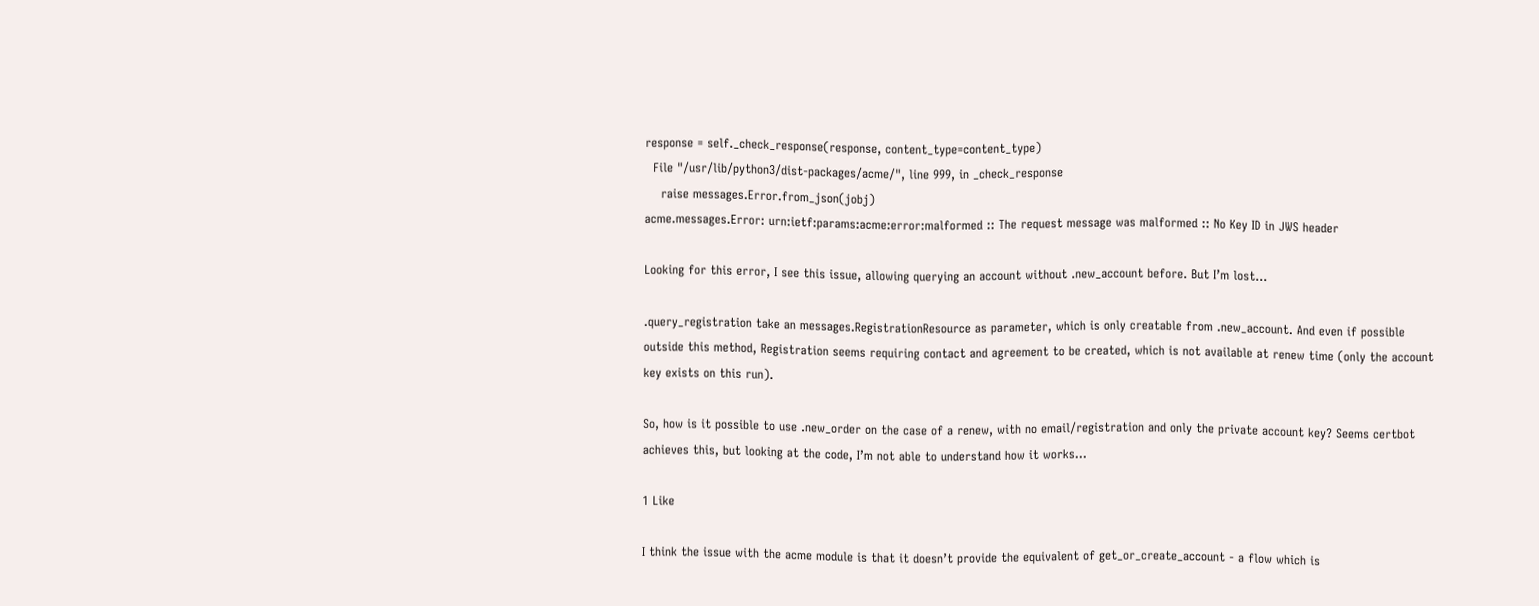response = self._check_response(response, content_type=content_type)
  File "/usr/lib/python3/dist-packages/acme/", line 999, in _check_response
    raise messages.Error.from_json(jobj)
acme.messages.Error: urn:ietf:params:acme:error:malformed :: The request message was malformed :: No Key ID in JWS header

Looking for this error, I see this issue, allowing querying an account without .new_account before. But I’m lost…

.query_registration take an messages.RegistrationResource as parameter, which is only creatable from .new_account. And even if possible outside this method, Registration seems requiring contact and agreement to be created, which is not available at renew time (only the account key exists on this run).

So, how is it possible to use .new_order on the case of a renew, with no email/registration and only the private account key? Seems certbot achieves this, but looking at the code, I’m not able to understand how it works…

1 Like

I think the issue with the acme module is that it doesn’t provide the equivalent of get_or_create_account - a flow which is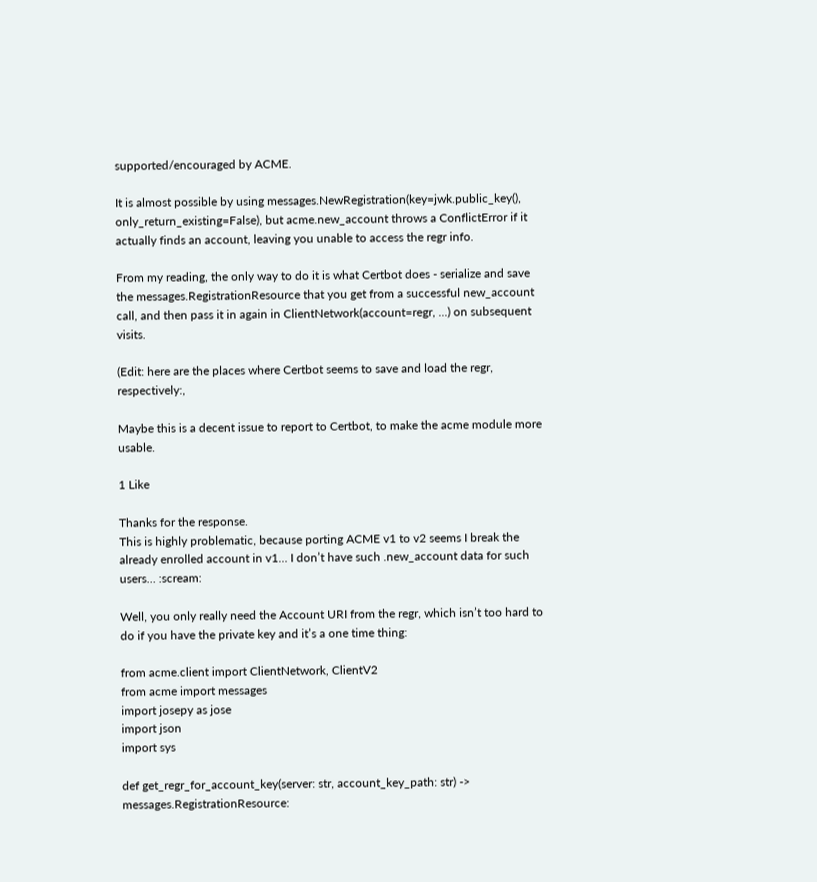supported/encouraged by ACME.

It is almost possible by using messages.NewRegistration(key=jwk.public_key(), only_return_existing=False), but acme.new_account throws a ConflictError if it actually finds an account, leaving you unable to access the regr info.

From my reading, the only way to do it is what Certbot does - serialize and save the messages.RegistrationResource that you get from a successful new_account call, and then pass it in again in ClientNetwork(account=regr, ...) on subsequent visits.

(Edit: here are the places where Certbot seems to save and load the regr, respectively:,

Maybe this is a decent issue to report to Certbot, to make the acme module more usable.

1 Like

Thanks for the response.
This is highly problematic, because porting ACME v1 to v2 seems I break the already enrolled account in v1… I don’t have such .new_account data for such users… :scream:

Well, you only really need the Account URI from the regr, which isn’t too hard to do if you have the private key and it’s a one time thing:

from acme.client import ClientNetwork, ClientV2
from acme import messages
import josepy as jose
import json
import sys

def get_regr_for_account_key(server: str, account_key_path: str) -> messages.RegistrationResource: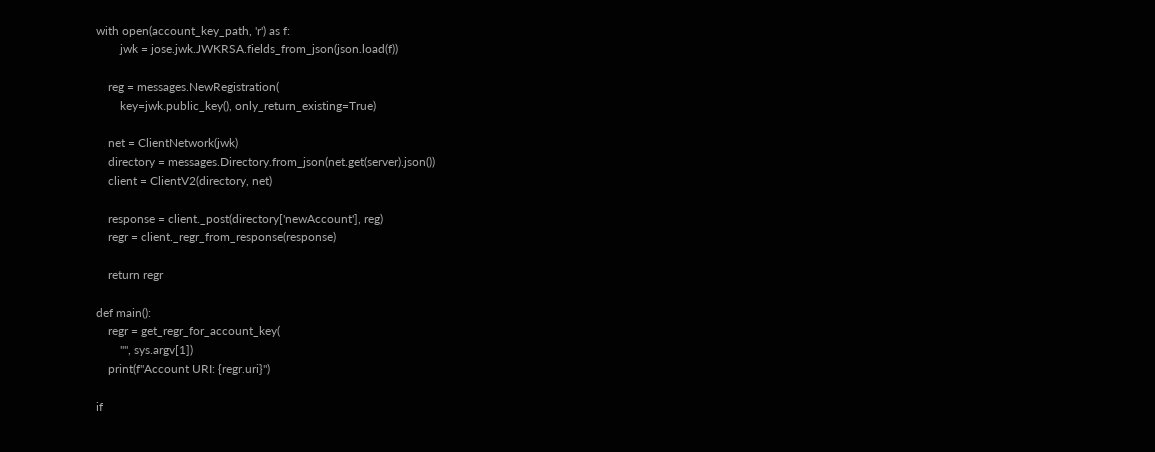with open(account_key_path, 'r') as f:
        jwk = jose.jwk.JWKRSA.fields_from_json(json.load(f))

    reg = messages.NewRegistration(
        key=jwk.public_key(), only_return_existing=True)

    net = ClientNetwork(jwk)
    directory = messages.Directory.from_json(net.get(server).json())
    client = ClientV2(directory, net)

    response = client._post(directory['newAccount'], reg)
    regr = client._regr_from_response(response)

    return regr

def main():
    regr = get_regr_for_account_key(
        "", sys.argv[1])
    print(f"Account URI: {regr.uri}")

if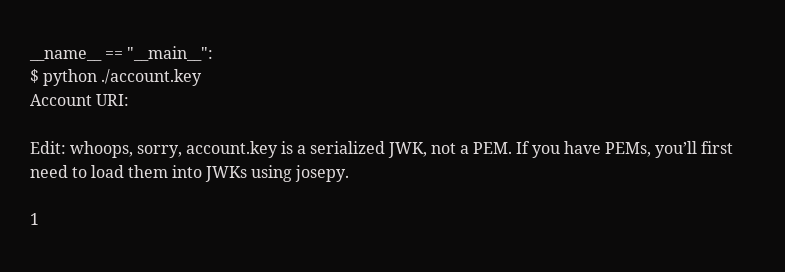__name__ == "__main__":
$ python ./account.key
Account URI:

Edit: whoops, sorry, account.key is a serialized JWK, not a PEM. If you have PEMs, you’ll first need to load them into JWKs using josepy.

1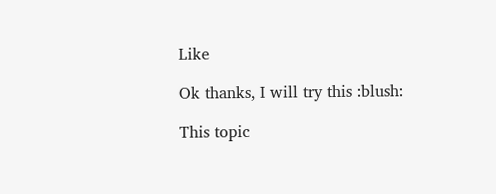Like

Ok thanks, I will try this :blush:

This topic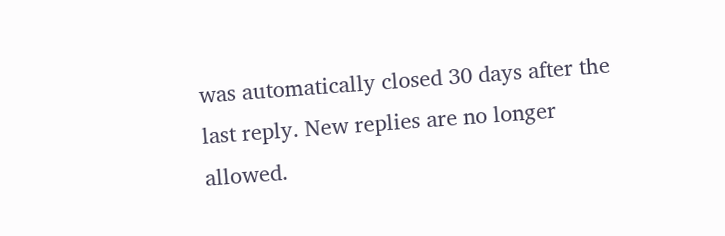was automatically closed 30 days after the last reply. New replies are no longer allowed.